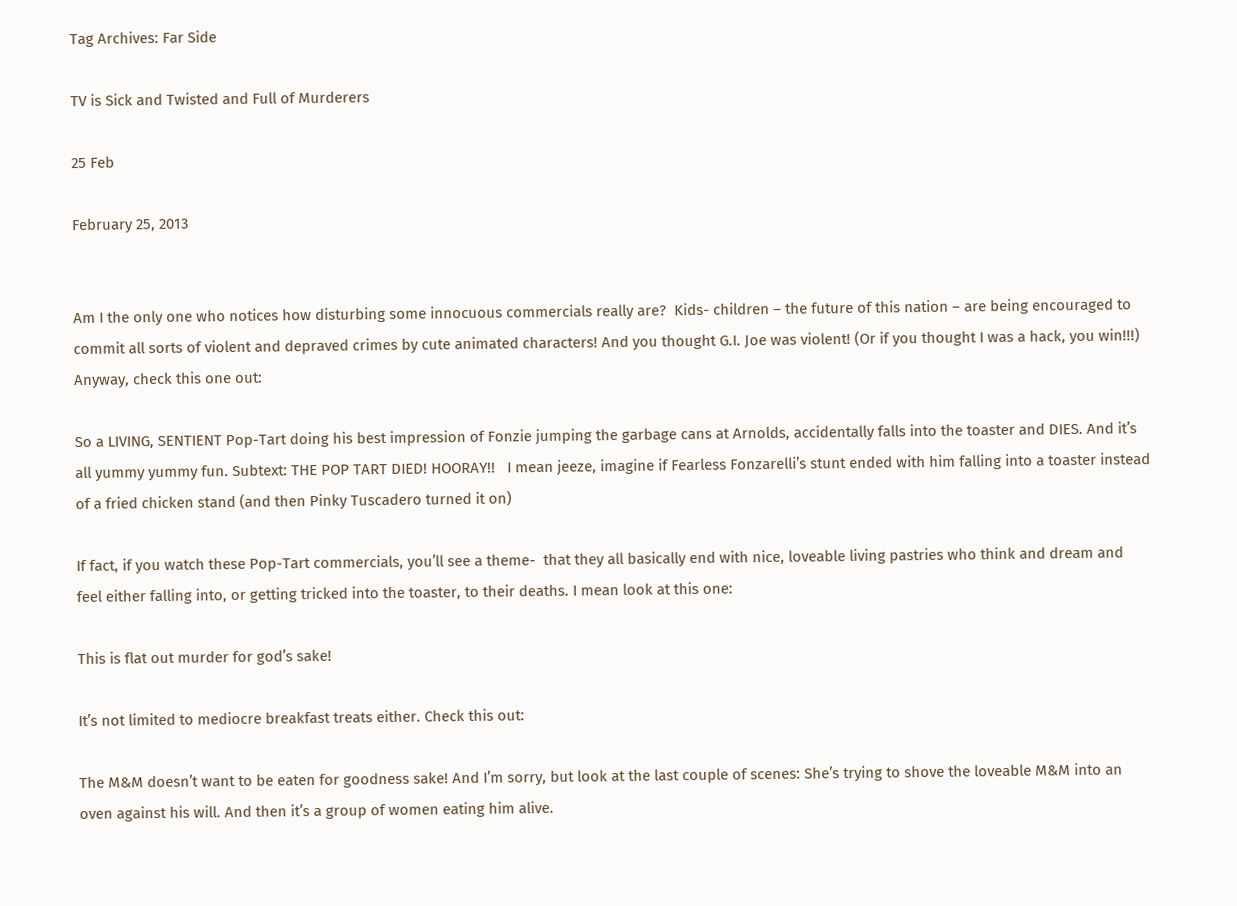Tag Archives: Far Side

TV is Sick and Twisted and Full of Murderers

25 Feb

February 25, 2013


Am I the only one who notices how disturbing some innocuous commercials really are?  Kids- children – the future of this nation – are being encouraged to commit all sorts of violent and depraved crimes by cute animated characters! And you thought G.I. Joe was violent! (Or if you thought I was a hack, you win!!!) Anyway, check this one out:

So a LIVING, SENTIENT Pop-Tart doing his best impression of Fonzie jumping the garbage cans at Arnolds, accidentally falls into the toaster and DIES. And it’s all yummy yummy fun. Subtext: THE POP TART DIED! HOORAY!!   I mean jeeze, imagine if Fearless Fonzarelli’s stunt ended with him falling into a toaster instead of a fried chicken stand (and then Pinky Tuscadero turned it on)

If fact, if you watch these Pop-Tart commercials, you’ll see a theme-  that they all basically end with nice, loveable living pastries who think and dream and feel either falling into, or getting tricked into the toaster, to their deaths. I mean look at this one:

This is flat out murder for god’s sake!

It’s not limited to mediocre breakfast treats either. Check this out:

The M&M doesn’t want to be eaten for goodness sake! And I’m sorry, but look at the last couple of scenes: She’s trying to shove the loveable M&M into an oven against his will. And then it’s a group of women eating him alive.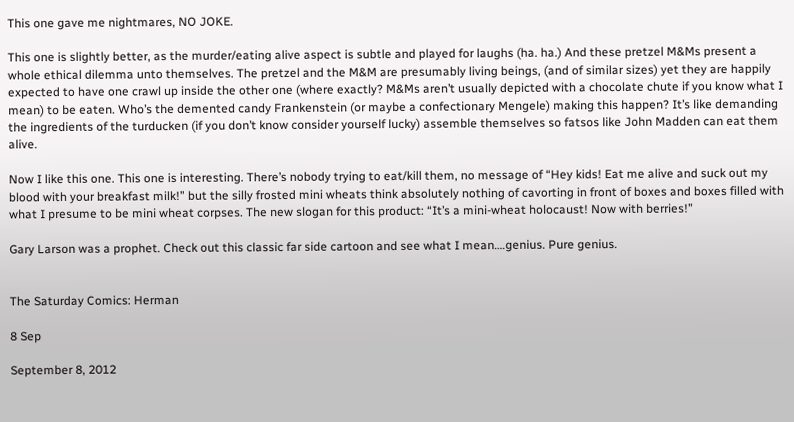This one gave me nightmares, NO JOKE.

This one is slightly better, as the murder/eating alive aspect is subtle and played for laughs (ha. ha.) And these pretzel M&Ms present a whole ethical dilemma unto themselves. The pretzel and the M&M are presumably living beings, (and of similar sizes) yet they are happily expected to have one crawl up inside the other one (where exactly? M&Ms aren’t usually depicted with a chocolate chute if you know what I mean) to be eaten. Who’s the demented candy Frankenstein (or maybe a confectionary Mengele) making this happen? It’s like demanding the ingredients of the turducken (if you don’t know consider yourself lucky) assemble themselves so fatsos like John Madden can eat them alive.

Now I like this one. This one is interesting. There’s nobody trying to eat/kill them, no message of “Hey kids! Eat me alive and suck out my blood with your breakfast milk!” but the silly frosted mini wheats think absolutely nothing of cavorting in front of boxes and boxes filled with what I presume to be mini wheat corpses. The new slogan for this product: “It’s a mini-wheat holocaust! Now with berries!”

Gary Larson was a prophet. Check out this classic far side cartoon and see what I mean….genius. Pure genius.


The Saturday Comics: Herman

8 Sep

September 8, 2012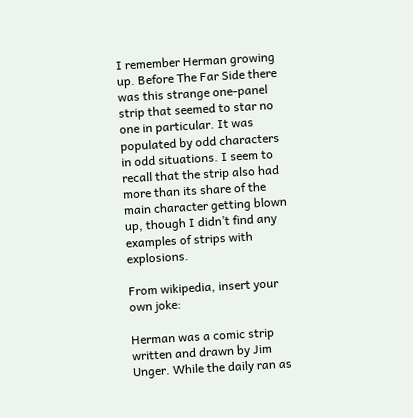I remember Herman growing up. Before The Far Side there was this strange one-panel strip that seemed to star no one in particular. It was populated by odd characters in odd situations. I seem to recall that the strip also had more than its share of the main character getting blown up, though I didn’t find any examples of strips with explosions.

From wikipedia, insert your own joke:

Herman was a comic strip written and drawn by Jim Unger. While the daily ran as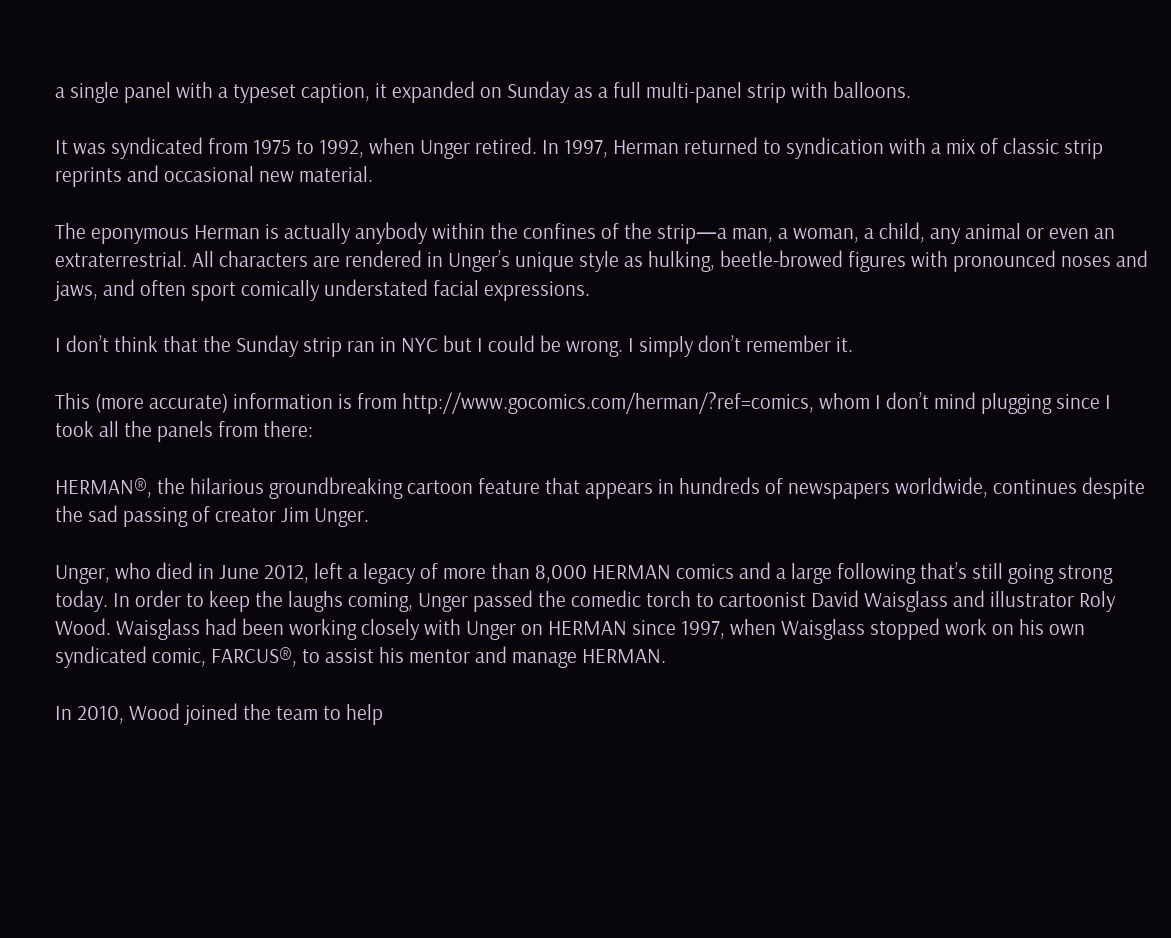a single panel with a typeset caption, it expanded on Sunday as a full multi-panel strip with balloons.

It was syndicated from 1975 to 1992, when Unger retired. In 1997, Herman returned to syndication with a mix of classic strip reprints and occasional new material.

The eponymous Herman is actually anybody within the confines of the strip—a man, a woman, a child, any animal or even an extraterrestrial. All characters are rendered in Unger’s unique style as hulking, beetle-browed figures with pronounced noses and jaws, and often sport comically understated facial expressions.

I don’t think that the Sunday strip ran in NYC but I could be wrong. I simply don’t remember it.

This (more accurate) information is from http://www.gocomics.com/herman/?ref=comics, whom I don’t mind plugging since I took all the panels from there:

HERMAN®, the hilarious groundbreaking cartoon feature that appears in hundreds of newspapers worldwide, continues despite the sad passing of creator Jim Unger.

Unger, who died in June 2012, left a legacy of more than 8,000 HERMAN comics and a large following that’s still going strong today. In order to keep the laughs coming, Unger passed the comedic torch to cartoonist David Waisglass and illustrator Roly Wood. Waisglass had been working closely with Unger on HERMAN since 1997, when Waisglass stopped work on his own syndicated comic, FARCUS®, to assist his mentor and manage HERMAN.

In 2010, Wood joined the team to help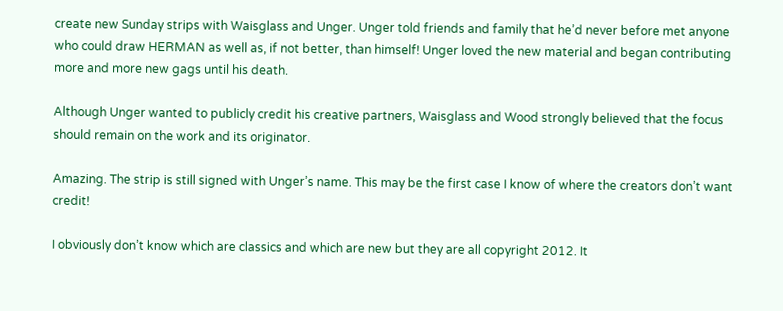create new Sunday strips with Waisglass and Unger. Unger told friends and family that he’d never before met anyone who could draw HERMAN as well as, if not better, than himself! Unger loved the new material and began contributing more and more new gags until his death.

Although Unger wanted to publicly credit his creative partners, Waisglass and Wood strongly believed that the focus should remain on the work and its originator.

Amazing. The strip is still signed with Unger’s name. This may be the first case I know of where the creators don’t want credit!

I obviously don’t know which are classics and which are new but they are all copyright 2012. It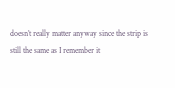doesn’t really matter anyway since the strip is still the same as I remember it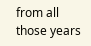from all those years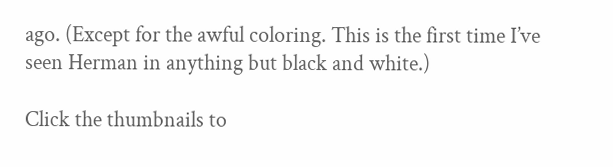ago. (Except for the awful coloring. This is the first time I’ve seen Herman in anything but black and white.)

Click the thumbnails to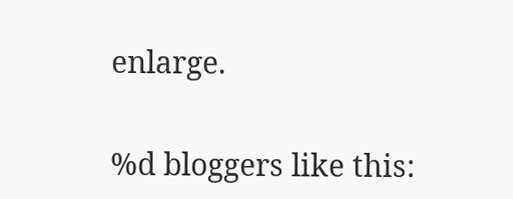enlarge.


%d bloggers like this: